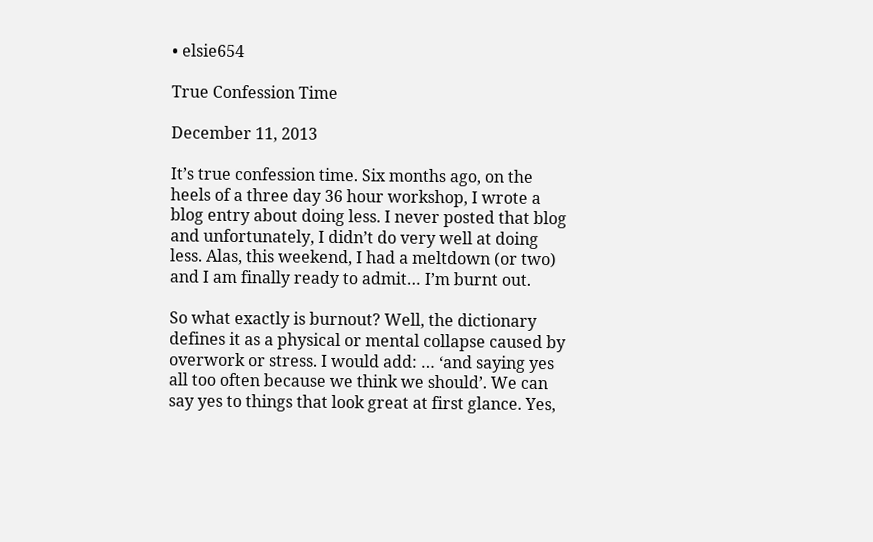• elsie654

True Confession Time

December 11, 2013

It’s true confession time. Six months ago, on the heels of a three day 36 hour workshop, I wrote a blog entry about doing less. I never posted that blog and unfortunately, I didn’t do very well at doing less. Alas, this weekend, I had a meltdown (or two) and I am finally ready to admit… I’m burnt out.

So what exactly is burnout? Well, the dictionary defines it as a physical or mental collapse caused by overwork or stress. I would add: … ‘and saying yes all too often because we think we should’. We can say yes to things that look great at first glance. Yes,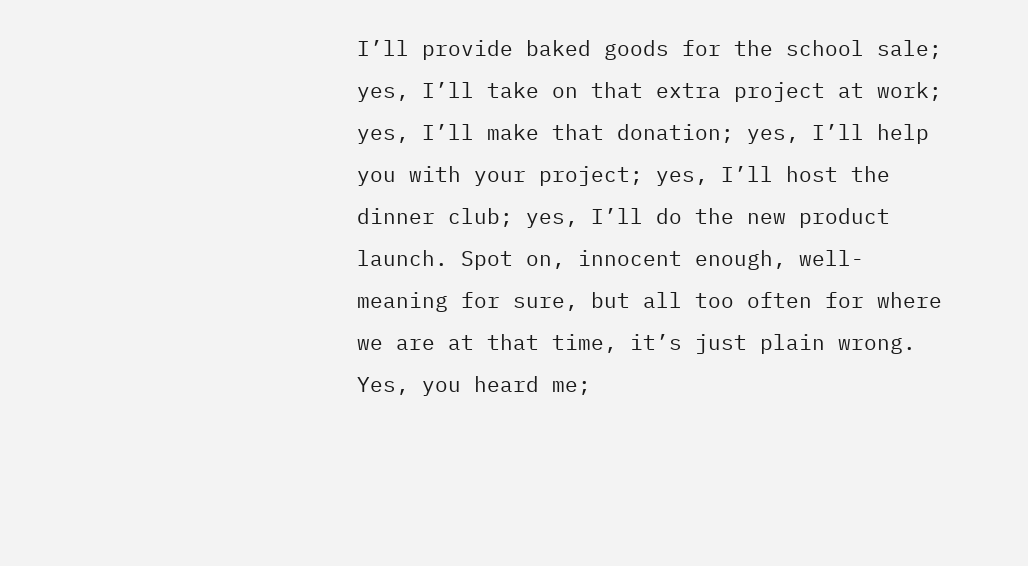I’ll provide baked goods for the school sale; yes, I’ll take on that extra project at work; yes, I’ll make that donation; yes, I’ll help you with your project; yes, I’ll host the dinner club; yes, I’ll do the new product launch. Spot on, innocent enough, well-meaning for sure, but all too often for where we are at that time, it’s just plain wrong. Yes, you heard me;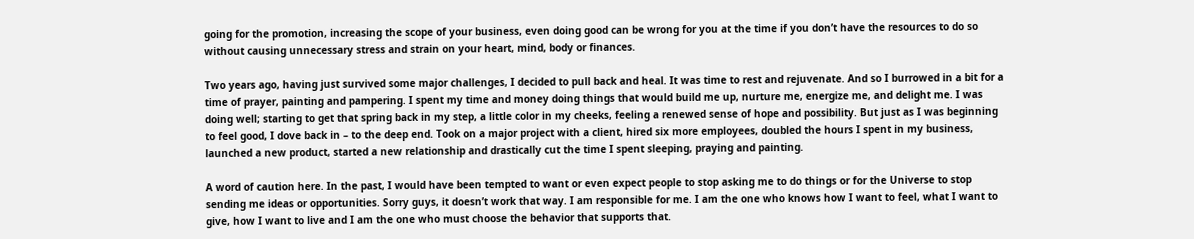going for the promotion, increasing the scope of your business, even doing good can be wrong for you at the time if you don’t have the resources to do so without causing unnecessary stress and strain on your heart, mind, body or finances.

Two years ago, having just survived some major challenges, I decided to pull back and heal. It was time to rest and rejuvenate. And so I burrowed in a bit for a time of prayer, painting and pampering. I spent my time and money doing things that would build me up, nurture me, energize me, and delight me. I was doing well; starting to get that spring back in my step, a little color in my cheeks, feeling a renewed sense of hope and possibility. But just as I was beginning to feel good, I dove back in – to the deep end. Took on a major project with a client, hired six more employees, doubled the hours I spent in my business, launched a new product, started a new relationship and drastically cut the time I spent sleeping, praying and painting.

A word of caution here. In the past, I would have been tempted to want or even expect people to stop asking me to do things or for the Universe to stop sending me ideas or opportunities. Sorry guys, it doesn’t work that way. I am responsible for me. I am the one who knows how I want to feel, what I want to give, how I want to live and I am the one who must choose the behavior that supports that.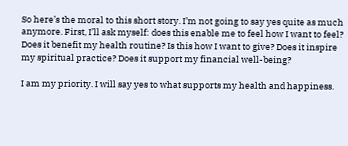So here’s the moral to this short story. I’m not going to say yes quite as much anymore. First, I’ll ask myself: does this enable me to feel how I want to feel? Does it benefit my health routine? Is this how I want to give? Does it inspire my spiritual practice? Does it support my financial well-being?

I am my priority. I will say yes to what supports my health and happiness.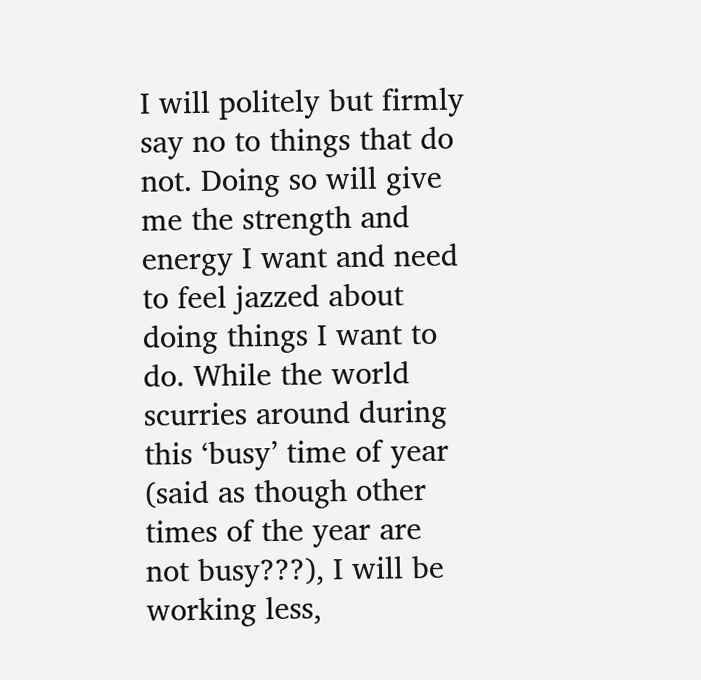I will politely but firmly say no to things that do not. Doing so will give me the strength and energy I want and need to feel jazzed about doing things I want to do. While the world scurries around during this ‘busy’ time of year (said as though other times of the year are not busy???), I will be working less,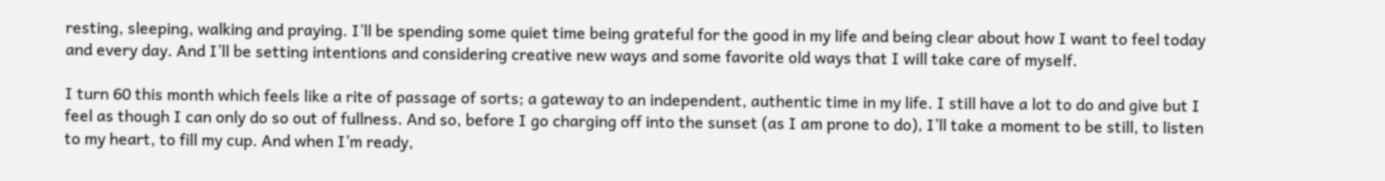resting, sleeping, walking and praying. I’ll be spending some quiet time being grateful for the good in my life and being clear about how I want to feel today and every day. And I’ll be setting intentions and considering creative new ways and some favorite old ways that I will take care of myself.

I turn 60 this month which feels like a rite of passage of sorts; a gateway to an independent, authentic time in my life. I still have a lot to do and give but I feel as though I can only do so out of fullness. And so, before I go charging off into the sunset (as I am prone to do), I’ll take a moment to be still, to listen to my heart, to fill my cup. And when I’m ready,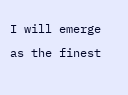I will emerge as the finest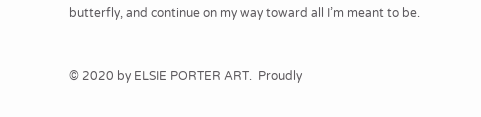butterfly, and continue on my way toward all I’m meant to be.


© 2020 by ELSIE PORTER ART.  Proudly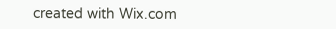created with Wix.com